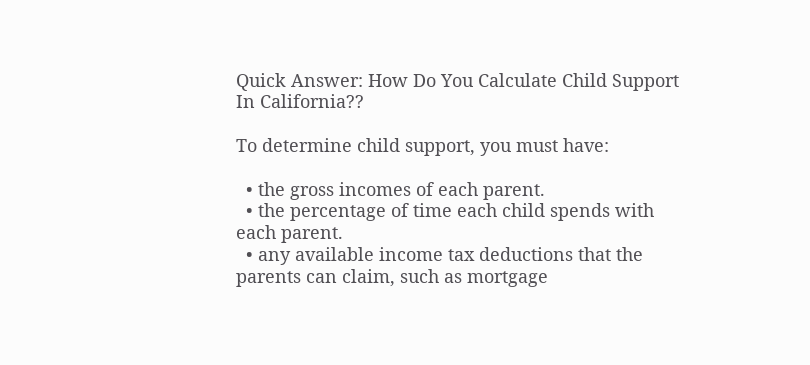Quick Answer: How Do You Calculate Child Support In California??

To determine child support, you must have:

  • the gross incomes of each parent.
  • the percentage of time each child spends with each parent.
  • any available income tax deductions that the parents can claim, such as mortgage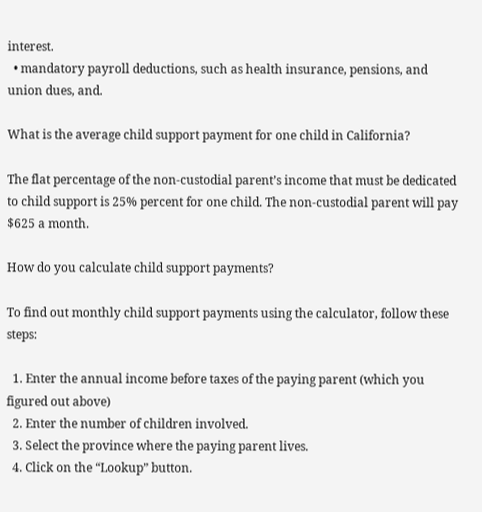interest.
  • mandatory payroll deductions, such as health insurance, pensions, and union dues, and.

What is the average child support payment for one child in California?

The flat percentage of the non-custodial parent’s income that must be dedicated to child support is 25% percent for one child. The non-custodial parent will pay $625 a month.

How do you calculate child support payments?

To find out monthly child support payments using the calculator, follow these steps:

  1. Enter the annual income before taxes of the paying parent (which you figured out above)
  2. Enter the number of children involved.
  3. Select the province where the paying parent lives.
  4. Click on the “Lookup” button.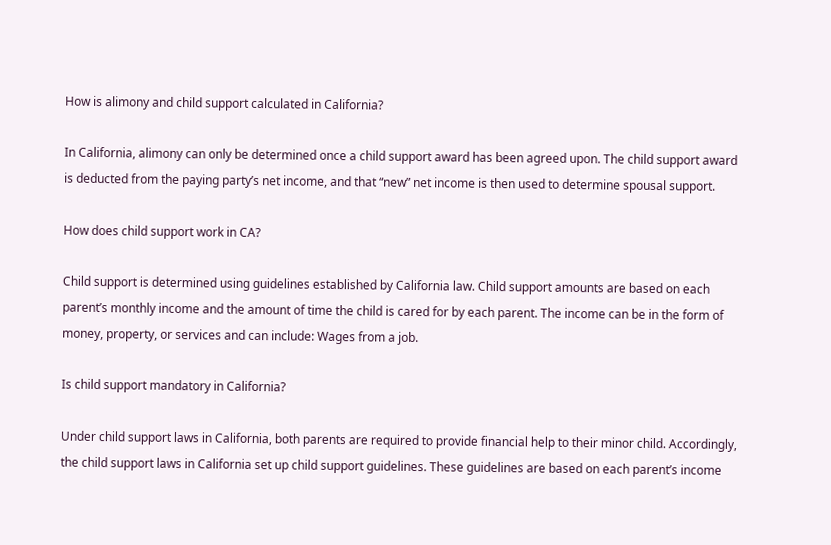How is alimony and child support calculated in California?

In California, alimony can only be determined once a child support award has been agreed upon. The child support award is deducted from the paying party’s net income, and that “new” net income is then used to determine spousal support.

How does child support work in CA?

Child support is determined using guidelines established by California law. Child support amounts are based on each parent’s monthly income and the amount of time the child is cared for by each parent. The income can be in the form of money, property, or services and can include: Wages from a job.

Is child support mandatory in California?

Under child support laws in California, both parents are required to provide financial help to their minor child. Accordingly, the child support laws in California set up child support guidelines. These guidelines are based on each parent’s income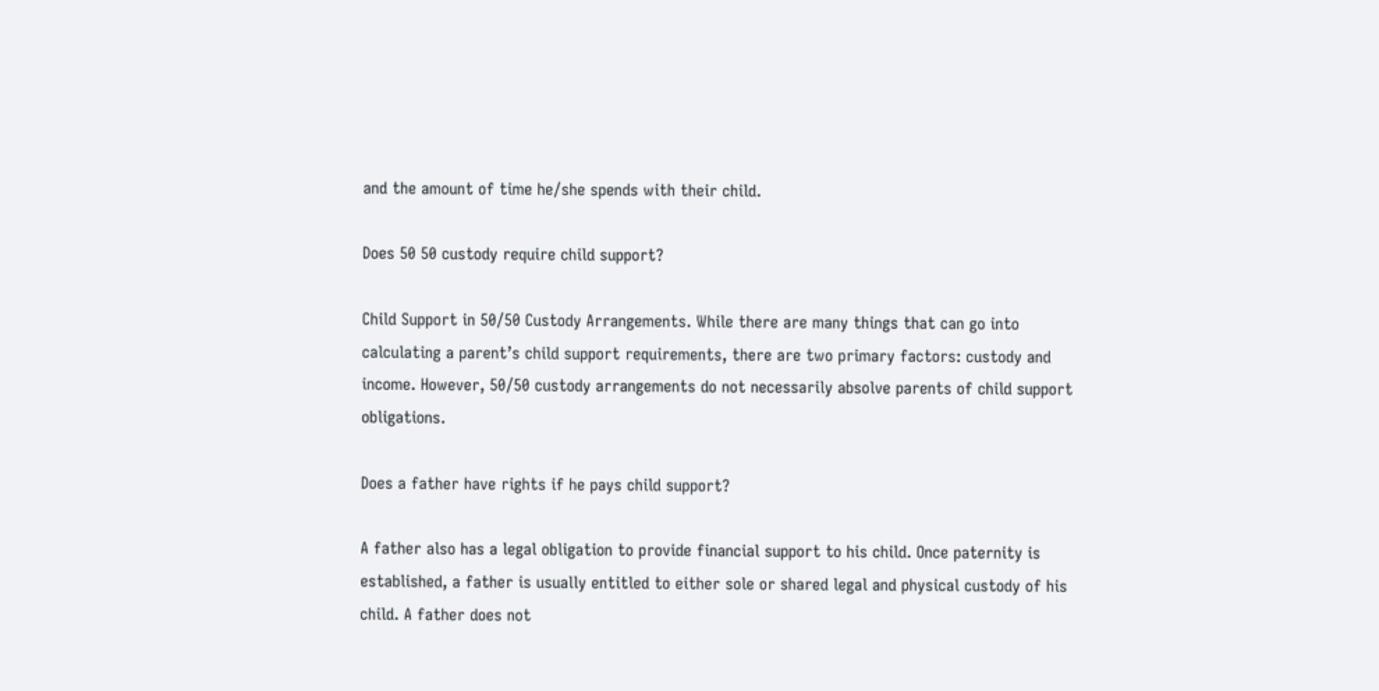and the amount of time he/she spends with their child.

Does 50 50 custody require child support?

Child Support in 50/50 Custody Arrangements. While there are many things that can go into calculating a parent’s child support requirements, there are two primary factors: custody and income. However, 50/50 custody arrangements do not necessarily absolve parents of child support obligations.

Does a father have rights if he pays child support?

A father also has a legal obligation to provide financial support to his child. Once paternity is established, a father is usually entitled to either sole or shared legal and physical custody of his child. A father does not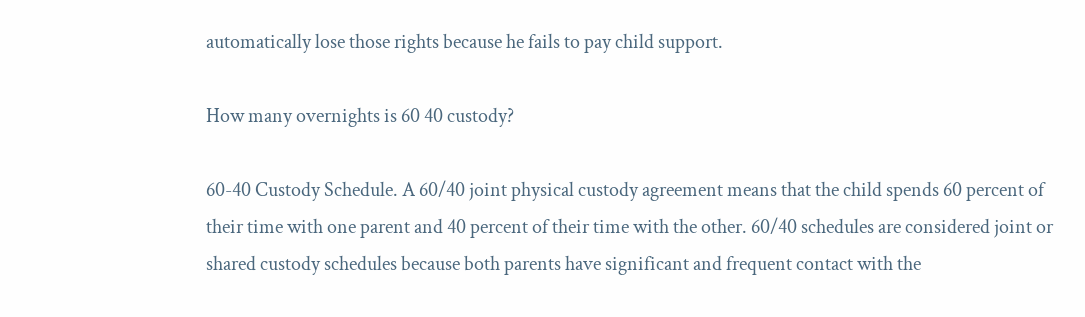automatically lose those rights because he fails to pay child support.

How many overnights is 60 40 custody?

60-40 Custody Schedule. A 60/40 joint physical custody agreement means that the child spends 60 percent of their time with one parent and 40 percent of their time with the other. 60/40 schedules are considered joint or shared custody schedules because both parents have significant and frequent contact with the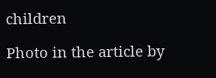children

Photo in the article by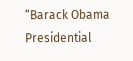“Barack Obama Presidential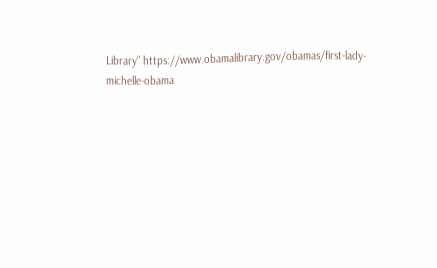Library” https://www.obamalibrary.gov/obamas/first-lady-michelle-obama